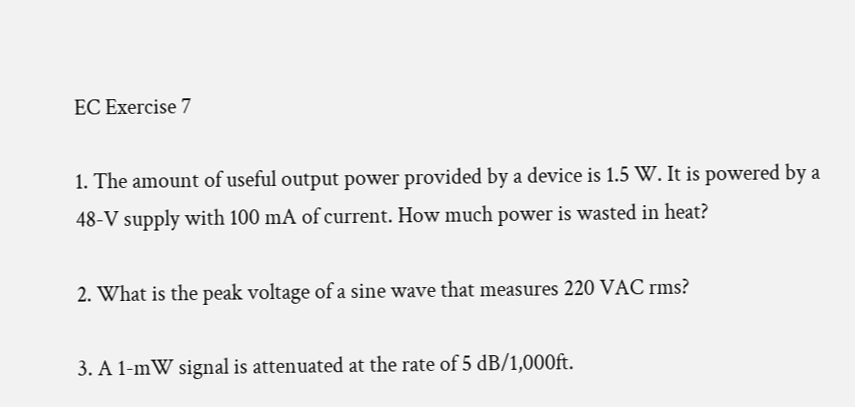EC Exercise 7

1. The amount of useful output power provided by a device is 1.5 W. It is powered by a 48-V supply with 100 mA of current. How much power is wasted in heat?

2. What is the peak voltage of a sine wave that measures 220 VAC rms?

3. A 1-mW signal is attenuated at the rate of 5 dB/1,000ft.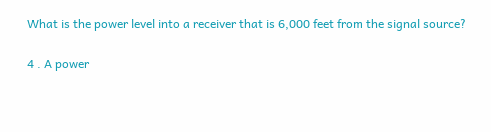What is the power level into a receiver that is 6,000 feet from the signal source?

4 . A power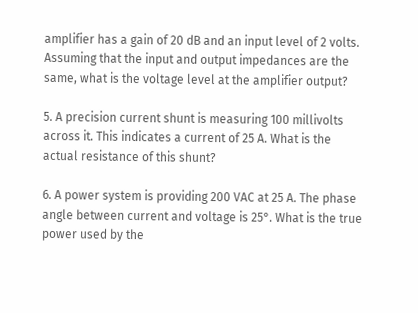amplifier has a gain of 20 dB and an input level of 2 volts. Assuming that the input and output impedances are the same, what is the voltage level at the amplifier output?

5. A precision current shunt is measuring 100 millivolts across it. This indicates a current of 25 A. What is the actual resistance of this shunt?

6. A power system is providing 200 VAC at 25 A. The phase angle between current and voltage is 25°. What is the true power used by the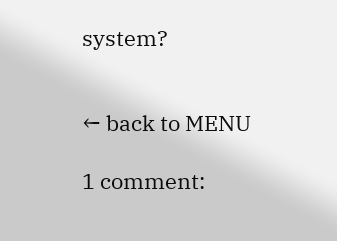system?


← back to MENU

1 comment: